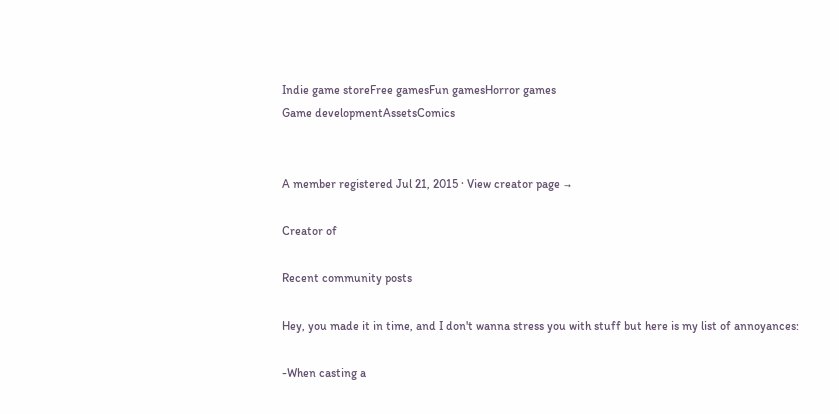Indie game storeFree gamesFun gamesHorror games
Game developmentAssetsComics


A member registered Jul 21, 2015 · View creator page →

Creator of

Recent community posts

Hey, you made it in time, and I don't wanna stress you with stuff but here is my list of annoyances:

-When casting a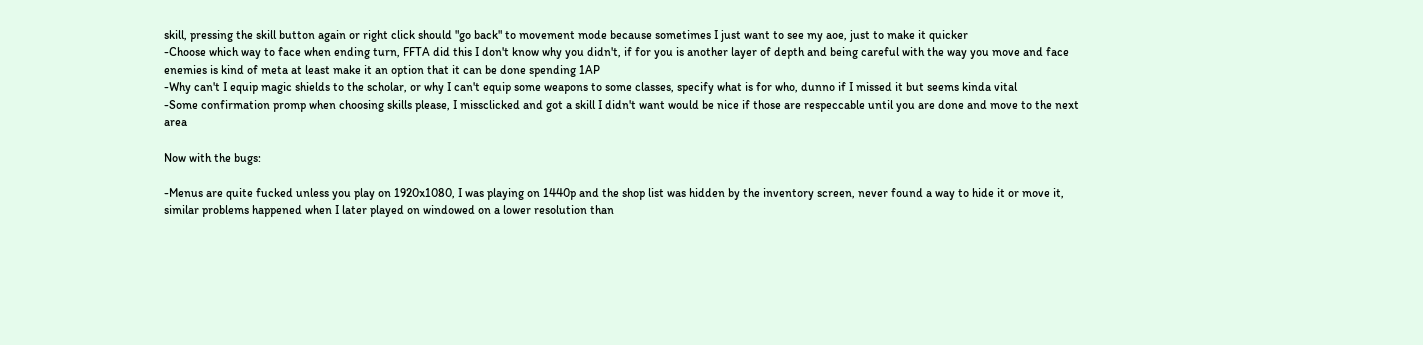skill, pressing the skill button again or right click should "go back" to movement mode because sometimes I just want to see my aoe, just to make it quicker
-Choose which way to face when ending turn, FFTA did this I don't know why you didn't, if for you is another layer of depth and being careful with the way you move and face enemies is kind of meta at least make it an option that it can be done spending 1AP
-Why can't I equip magic shields to the scholar, or why I can't equip some weapons to some classes, specify what is for who, dunno if I missed it but seems kinda vital
-Some confirmation promp when choosing skills please, I missclicked and got a skill I didn't want would be nice if those are respeccable until you are done and move to the next area

Now with the bugs:

-Menus are quite fucked unless you play on 1920x1080, I was playing on 1440p and the shop list was hidden by the inventory screen, never found a way to hide it or move it, similar problems happened when I later played on windowed on a lower resolution than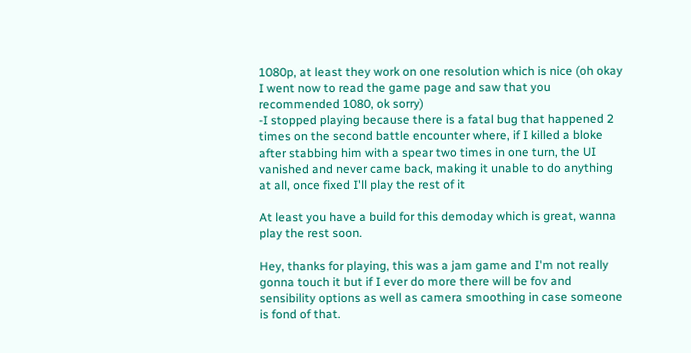1080p, at least they work on one resolution which is nice (oh okay I went now to read the game page and saw that you recommended 1080, ok sorry)
-I stopped playing because there is a fatal bug that happened 2 times on the second battle encounter where, if I killed a bloke after stabbing him with a spear two times in one turn, the UI vanished and never came back, making it unable to do anything at all, once fixed I'll play the rest of it

At least you have a build for this demoday which is great, wanna play the rest soon.

Hey, thanks for playing, this was a jam game and I'm not really gonna touch it but if I ever do more there will be fov and sensibility options as well as camera smoothing in case someone is fond of that.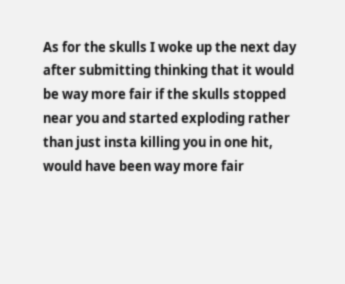As for the skulls I woke up the next day after submitting thinking that it would be way more fair if the skulls stopped near you and started exploding rather than just insta killing you in one hit, would have been way more fair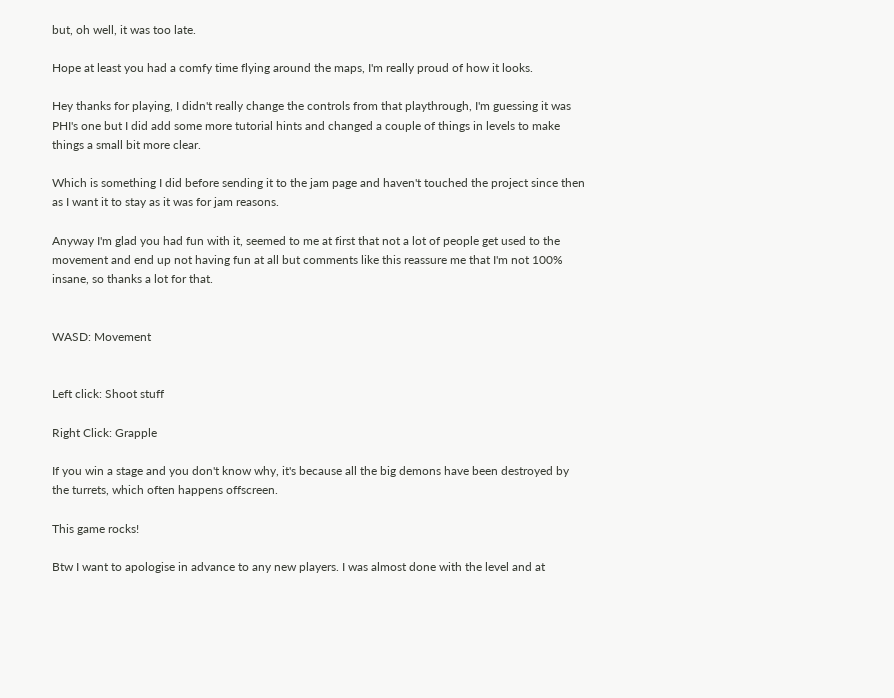but, oh well, it was too late.

Hope at least you had a comfy time flying around the maps, I'm really proud of how it looks.

Hey thanks for playing, I didn't really change the controls from that playthrough, I'm guessing it was PHI's one but I did add some more tutorial hints and changed a couple of things in levels to make things a small bit more clear.

Which is something I did before sending it to the jam page and haven't touched the project since then as I want it to stay as it was for jam reasons.

Anyway I'm glad you had fun with it, seemed to me at first that not a lot of people get used to the movement and end up not having fun at all but comments like this reassure me that I'm not 100% insane, so thanks a lot for that.


WASD: Movement


Left click: Shoot stuff

Right Click: Grapple

If you win a stage and you don't know why, it's because all the big demons have been destroyed by the turrets, which often happens offscreen.

This game rocks!

Btw I want to apologise in advance to any new players. I was almost done with the level and at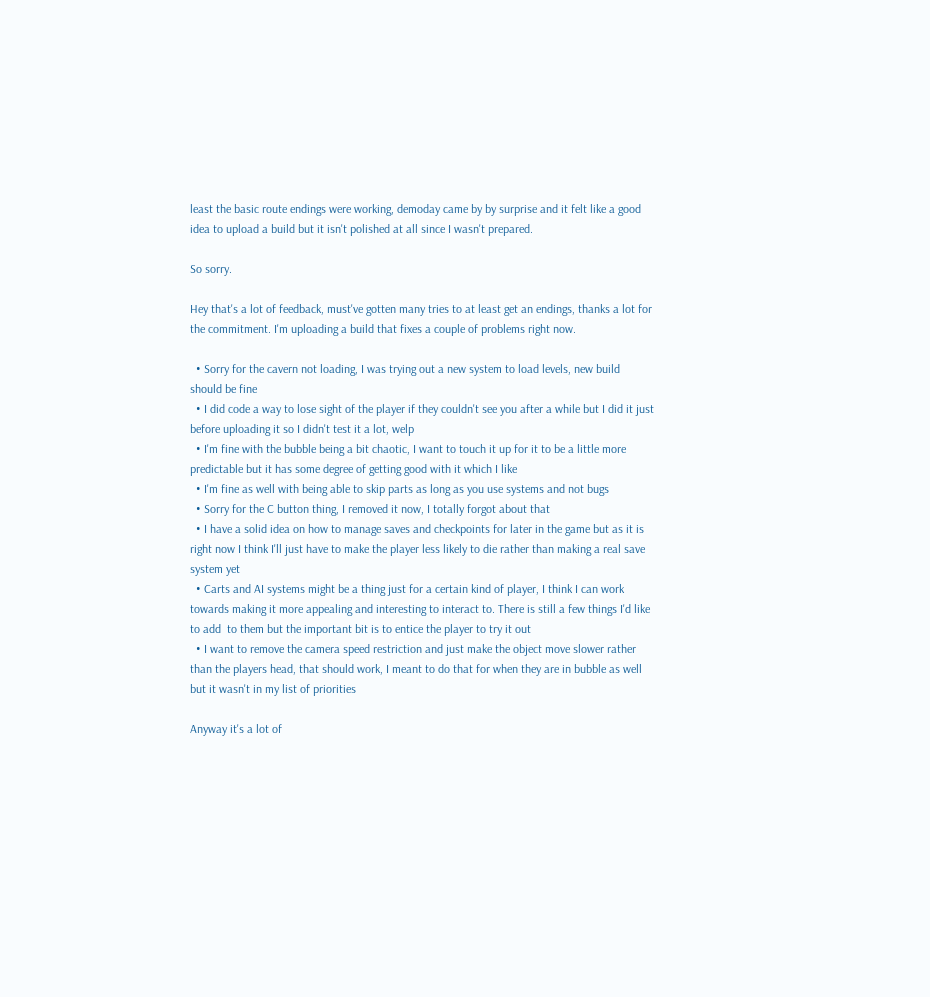least the basic route endings were working, demoday came by by surprise and it felt like a good idea to upload a build but it isn't polished at all since I wasn't prepared.

So sorry.

Hey that's a lot of feedback, must've gotten many tries to at least get an endings, thanks a lot for the commitment. I'm uploading a build that fixes a couple of problems right now.

  • Sorry for the cavern not loading, I was trying out a new system to load levels, new build should be fine
  • I did code a way to lose sight of the player if they couldn't see you after a while but I did it just before uploading it so I didn't test it a lot, welp
  • I'm fine with the bubble being a bit chaotic, I want to touch it up for it to be a little more predictable but it has some degree of getting good with it which I like
  • I'm fine as well with being able to skip parts as long as you use systems and not bugs
  • Sorry for the C button thing, I removed it now, I totally forgot about that
  • I have a solid idea on how to manage saves and checkpoints for later in the game but as it is right now I think I'll just have to make the player less likely to die rather than making a real save system yet
  • Carts and AI systems might be a thing just for a certain kind of player, I think I can work towards making it more appealing and interesting to interact to. There is still a few things I'd like to add  to them but the important bit is to entice the player to try it out
  • I want to remove the camera speed restriction and just make the object move slower rather than the players head, that should work, I meant to do that for when they are in bubble as well but it wasn't in my list of priorities

Anyway it's a lot of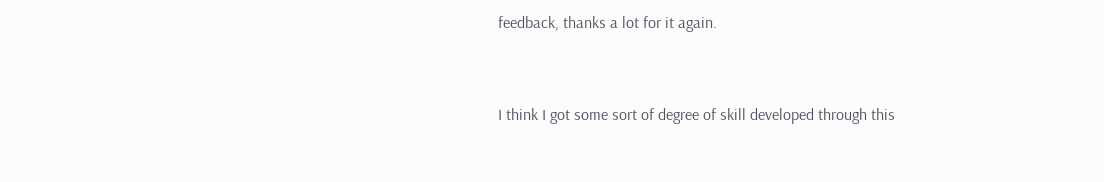feedback, thanks a lot for it again.


I think I got some sort of degree of skill developed through this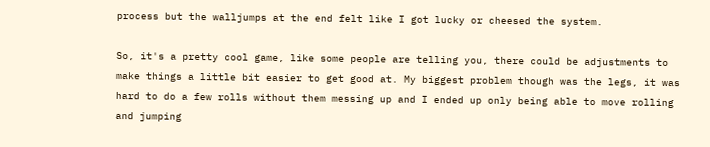process but the walljumps at the end felt like I got lucky or cheesed the system.

So, it's a pretty cool game, like some people are telling you, there could be adjustments to make things a little bit easier to get good at. My biggest problem though was the legs, it was hard to do a few rolls without them messing up and I ended up only being able to move rolling and jumping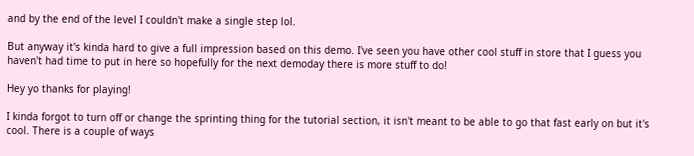and by the end of the level I couldn't make a single step lol.

But anyway it's kinda hard to give a full impression based on this demo. I've seen you have other cool stuff in store that I guess you haven't had time to put in here so hopefully for the next demoday there is more stuff to do!

Hey yo thanks for playing!

I kinda forgot to turn off or change the sprinting thing for the tutorial section, it isn't meant to be able to go that fast early on but it's cool. There is a couple of ways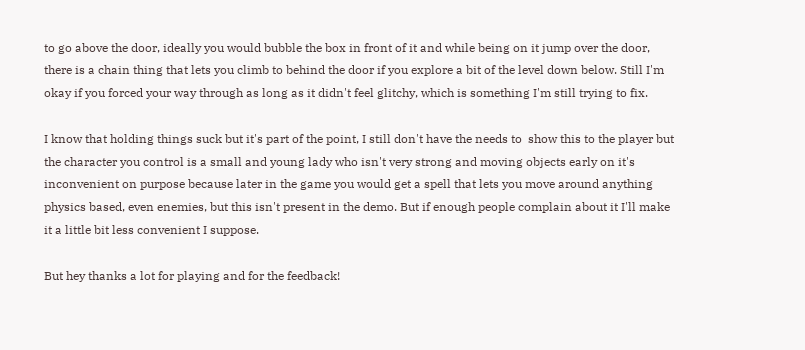to go above the door, ideally you would bubble the box in front of it and while being on it jump over the door, there is a chain thing that lets you climb to behind the door if you explore a bit of the level down below. Still I'm okay if you forced your way through as long as it didn't feel glitchy, which is something I'm still trying to fix.

I know that holding things suck but it's part of the point, I still don't have the needs to  show this to the player but the character you control is a small and young lady who isn't very strong and moving objects early on it's inconvenient on purpose because later in the game you would get a spell that lets you move around anything physics based, even enemies, but this isn't present in the demo. But if enough people complain about it I'll make it a little bit less convenient I suppose.

But hey thanks a lot for playing and for the feedback!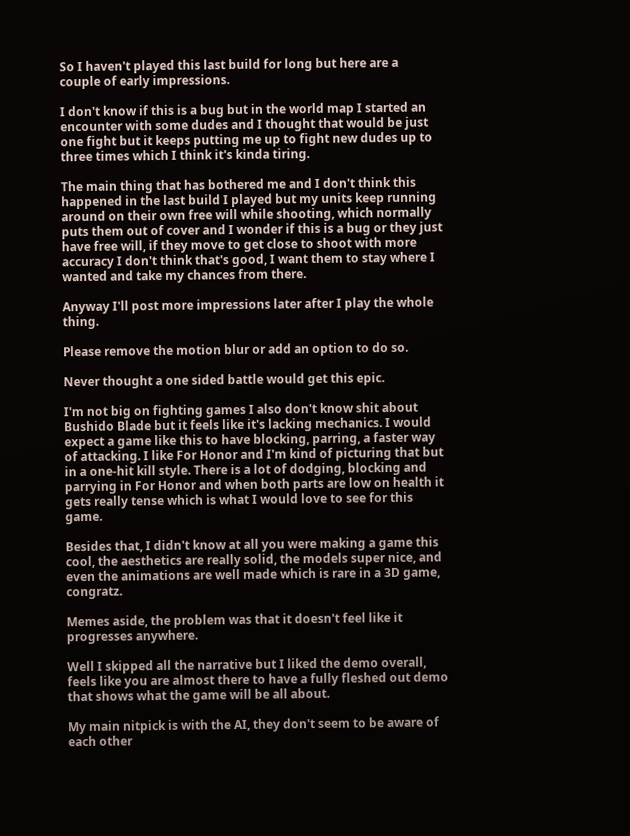So I haven't played this last build for long but here are a couple of early impressions.

I don't know if this is a bug but in the world map I started an encounter with some dudes and I thought that would be just one fight but it keeps putting me up to fight new dudes up to three times which I think it's kinda tiring.

The main thing that has bothered me and I don't think this happened in the last build I played but my units keep running around on their own free will while shooting, which normally puts them out of cover and I wonder if this is a bug or they just have free will, if they move to get close to shoot with more accuracy I don't think that's good, I want them to stay where I wanted and take my chances from there.

Anyway I'll post more impressions later after I play the whole thing.

Please remove the motion blur or add an option to do so.

Never thought a one sided battle would get this epic.

I'm not big on fighting games I also don't know shit about Bushido Blade but it feels like it's lacking mechanics. I would expect a game like this to have blocking, parring, a faster way of attacking. I like For Honor and I'm kind of picturing that but in a one-hit kill style. There is a lot of dodging, blocking and parrying in For Honor and when both parts are low on health it gets really tense which is what I would love to see for this game.

Besides that, I didn't know at all you were making a game this cool, the aesthetics are really solid, the models super nice, and even the animations are well made which is rare in a 3D game, congratz.

Memes aside, the problem was that it doesn't feel like it progresses anywhere.

Well I skipped all the narrative but I liked the demo overall, feels like you are almost there to have a fully fleshed out demo that shows what the game will be all about.

My main nitpick is with the AI, they don't seem to be aware of each other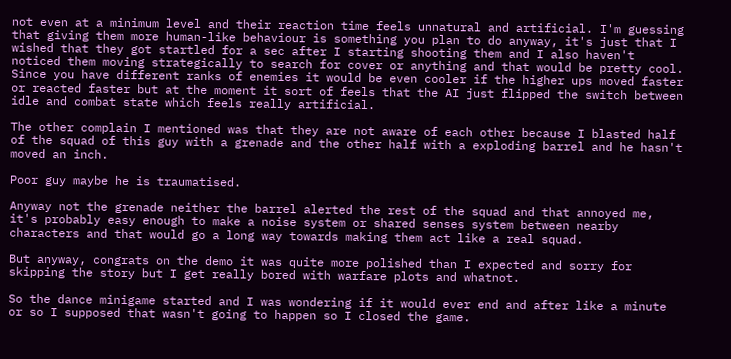not even at a minimum level and their reaction time feels unnatural and artificial. I'm guessing that giving them more human-like behaviour is something you plan to do anyway, it's just that I wished that they got startled for a sec after I starting shooting them and I also haven't noticed them moving strategically to search for cover or anything and that would be pretty cool. Since you have different ranks of enemies it would be even cooler if the higher ups moved faster or reacted faster but at the moment it sort of feels that the AI just flipped the switch between idle and combat state which feels really artificial.

The other complain I mentioned was that they are not aware of each other because I blasted half of the squad of this guy with a grenade and the other half with a exploding barrel and he hasn't moved an inch.

Poor guy maybe he is traumatised.

Anyway not the grenade neither the barrel alerted the rest of the squad and that annoyed me, it's probably easy enough to make a noise system or shared senses system between nearby characters and that would go a long way towards making them act like a real squad.

But anyway, congrats on the demo it was quite more polished than I expected and sorry for skipping the story but I get really bored with warfare plots and whatnot.

So the dance minigame started and I was wondering if it would ever end and after like a minute or so I supposed that wasn't going to happen so I closed the game.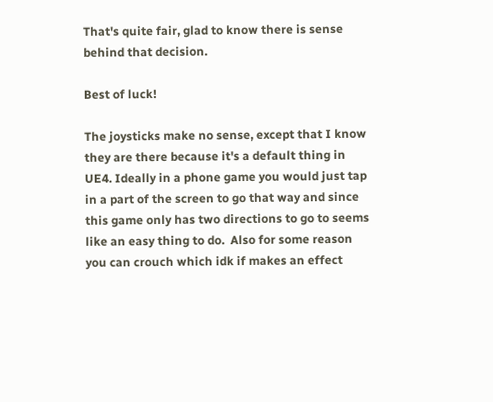That's quite fair, glad to know there is sense behind that decision.

Best of luck!

The joysticks make no sense, except that I know they are there because it's a default thing in UE4. Ideally in a phone game you would just tap in a part of the screen to go that way and since this game only has two directions to go to seems like an easy thing to do.  Also for some reason you can crouch which idk if makes an effect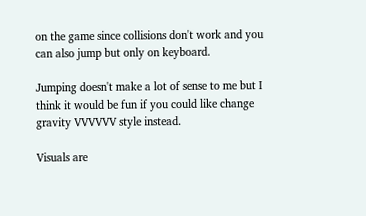on the game since collisions don't work and you can also jump but only on keyboard.

Jumping doesn't make a lot of sense to me but I think it would be fun if you could like change gravity VVVVVV style instead.

Visuals are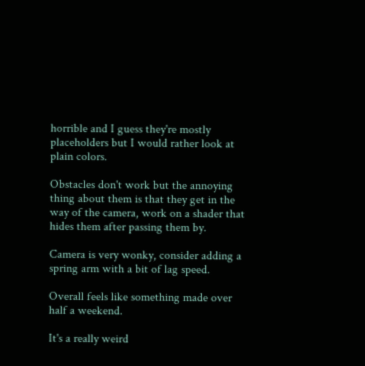horrible and I guess they're mostly placeholders but I would rather look at plain colors.

Obstacles don't work but the annoying thing about them is that they get in the way of the camera, work on a shader that hides them after passing them by.

Camera is very wonky, consider adding a spring arm with a bit of lag speed.

Overall feels like something made over half a weekend.

It's a really weird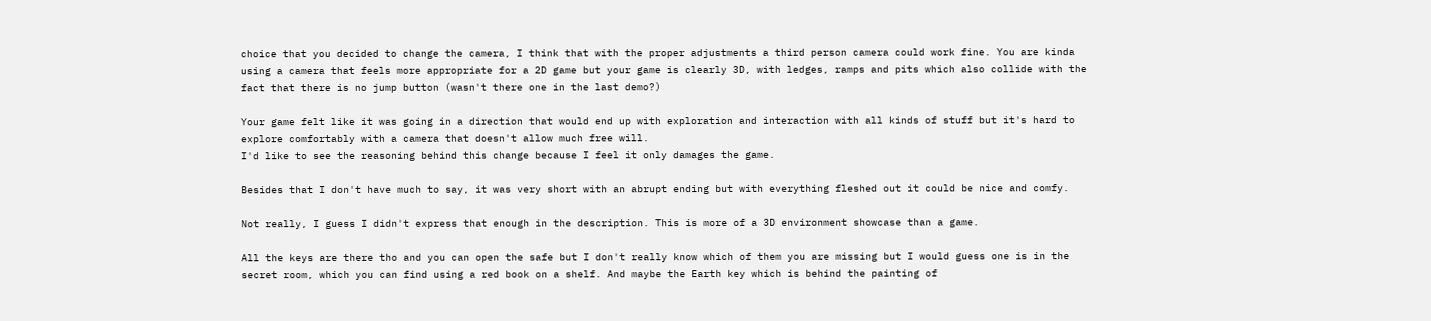choice that you decided to change the camera, I think that with the proper adjustments a third person camera could work fine. You are kinda using a camera that feels more appropriate for a 2D game but your game is clearly 3D, with ledges, ramps and pits which also collide with the fact that there is no jump button (wasn't there one in the last demo?)

Your game felt like it was going in a direction that would end up with exploration and interaction with all kinds of stuff but it's hard to explore comfortably with a camera that doesn't allow much free will.
I'd like to see the reasoning behind this change because I feel it only damages the game.

Besides that I don't have much to say, it was very short with an abrupt ending but with everything fleshed out it could be nice and comfy.

Not really, I guess I didn't express that enough in the description. This is more of a 3D environment showcase than a game.

All the keys are there tho and you can open the safe but I don't really know which of them you are missing but I would guess one is in the secret room, which you can find using a red book on a shelf. And maybe the Earth key which is behind the painting of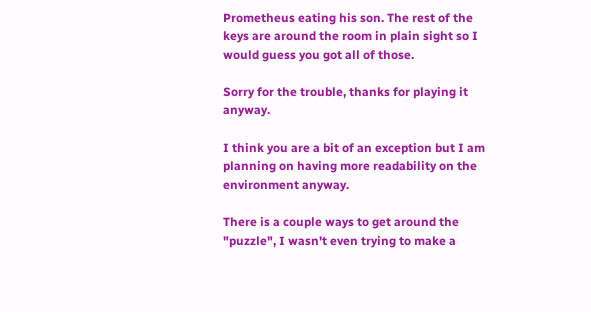Prometheus eating his son. The rest of the keys are around the room in plain sight so I would guess you got all of those.

Sorry for the trouble, thanks for playing it anyway.

I think you are a bit of an exception but I am planning on having more readability on the environment anyway.

There is a couple ways to get around the "puzzle", I wasn't even trying to make a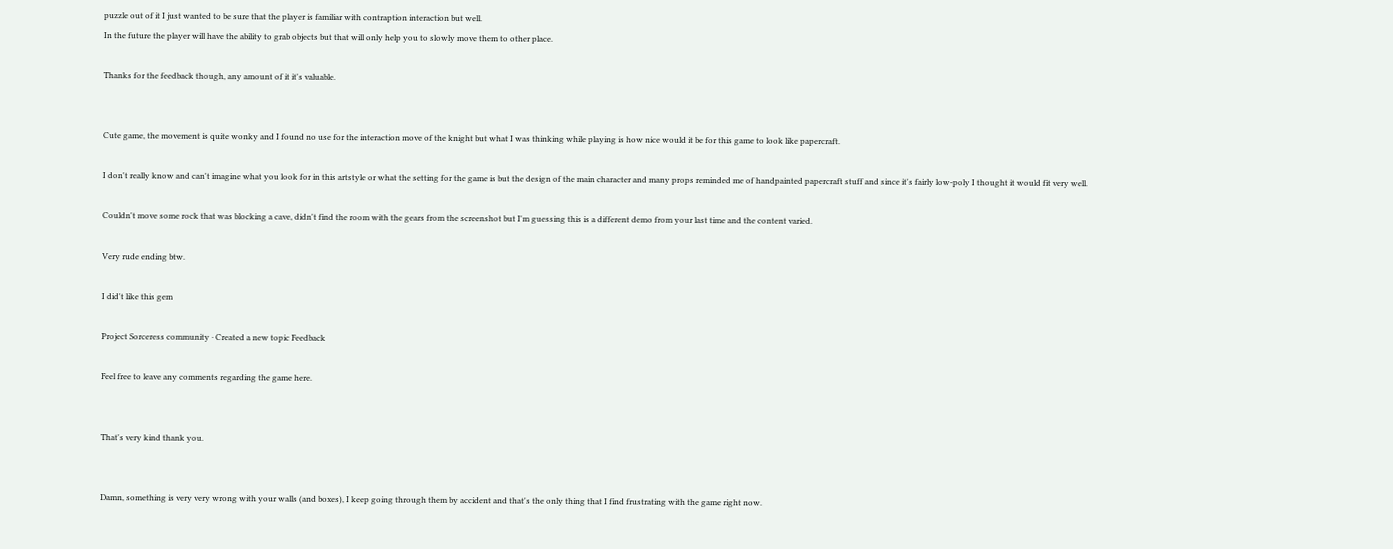puzzle out of it I just wanted to be sure that the player is familiar with contraption interaction but well.
In the future the player will have the ability to grab objects but that will only help you to slowly move them to other place.

Thanks for the feedback though, any amount of it it's valuable.


Cute game, the movement is quite wonky and I found no use for the interaction move of the knight but what I was thinking while playing is how nice would it be for this game to look like papercraft.

I don't really know and can't imagine what you look for in this artstyle or what the setting for the game is but the design of the main character and many props reminded me of handpainted papercraft stuff and since it's fairly low-poly I thought it would fit very well.

Couldn't move some rock that was blocking a cave, didn't find the room with the gears from the screenshot but I'm guessing this is a different demo from your last time and the content varied.

Very rude ending btw.

I did't like this gem

Project Sorceress community · Created a new topic Feedback

Feel free to leave any comments regarding the game here.


That's very kind thank you.


Damn, something is very very wrong with your walls (and boxes), I keep going through them by accident and that's the only thing that I find frustrating with the game right now.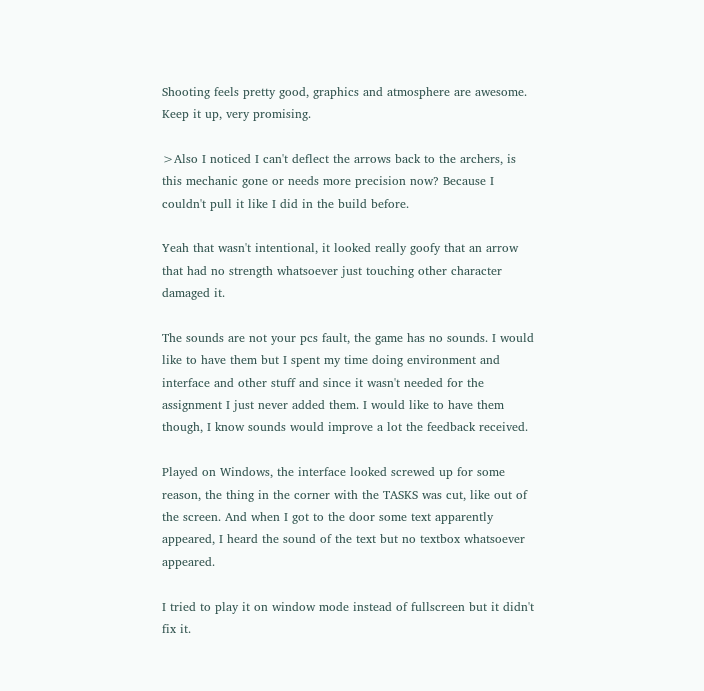Shooting feels pretty good, graphics and atmosphere are awesome. Keep it up, very promising.

>Also I noticed I can't deflect the arrows back to the archers, is this mechanic gone or needs more precision now? Because I couldn't pull it like I did in the build before.

Yeah that wasn't intentional, it looked really goofy that an arrow that had no strength whatsoever just touching other character damaged it.

The sounds are not your pcs fault, the game has no sounds. I would like to have them but I spent my time doing environment and interface and other stuff and since it wasn't needed for the assignment I just never added them. I would like to have them though, I know sounds would improve a lot the feedback received.

Played on Windows, the interface looked screwed up for some reason, the thing in the corner with the TASKS was cut, like out of the screen. And when I got to the door some text apparently appeared, I heard the sound of the text but no textbox whatsoever appeared.

I tried to play it on window mode instead of fullscreen but it didn't fix it.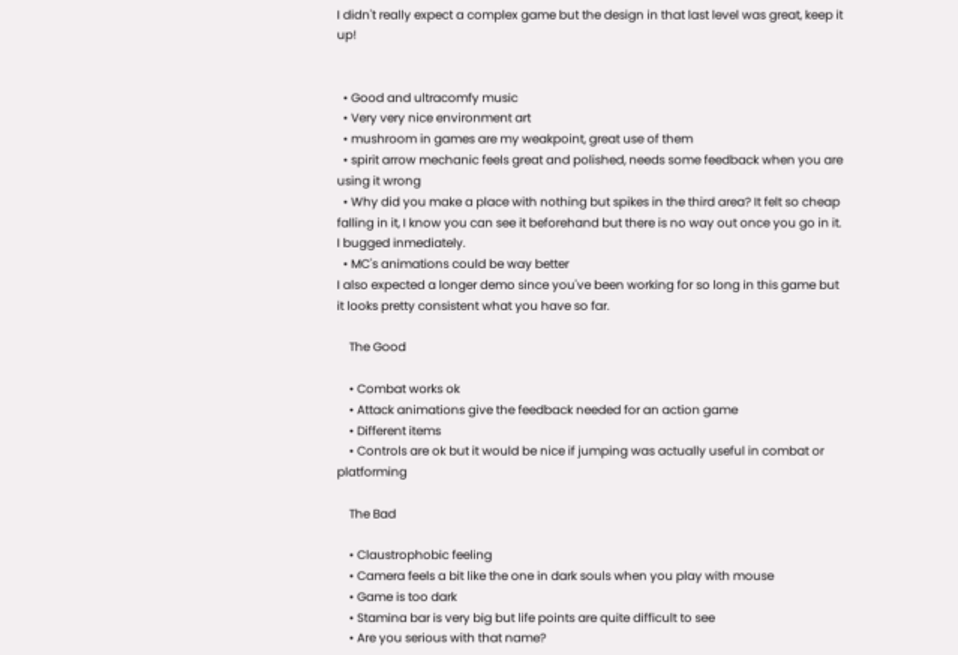I didn't really expect a complex game but the design in that last level was great, keep it up!


  • Good and ultracomfy music
  • Very very nice environment art
  • mushroom in games are my weakpoint, great use of them
  • spirit arrow mechanic feels great and polished, needs some feedback when you are using it wrong
  • Why did you make a place with nothing but spikes in the third area? It felt so cheap falling in it, I know you can see it beforehand but there is no way out once you go in it. I bugged inmediately.
  • MC's animations could be way better
I also expected a longer demo since you've been working for so long in this game but it looks pretty consistent what you have so far.

    The Good

    • Combat works ok
    • Attack animations give the feedback needed for an action game
    • Different items
    • Controls are ok but it would be nice if jumping was actually useful in combat or platforming

    The Bad

    • Claustrophobic feeling
    • Camera feels a bit like the one in dark souls when you play with mouse
    • Game is too dark
    • Stamina bar is very big but life points are quite difficult to see
    • Are you serious with that name?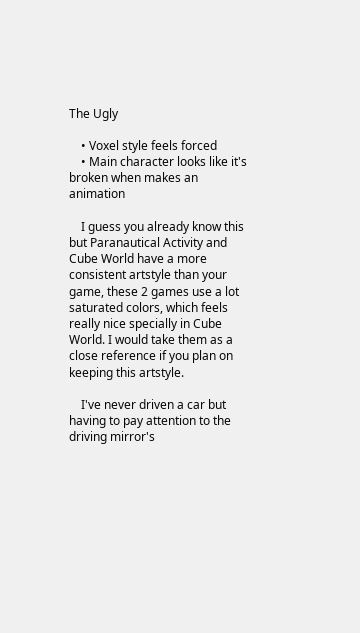The Ugly

    • Voxel style feels forced
    • Main character looks like it's broken when makes an animation

    I guess you already know this but Paranautical Activity and Cube World have a more consistent artstyle than your game, these 2 games use a lot saturated colors, which feels really nice specially in Cube World. I would take them as a close reference if you plan on keeping this artstyle.

    I've never driven a car but having to pay attention to the driving mirror's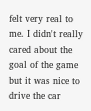felt very real to me. I didn't really cared about the goal of the game but it was nice to drive the car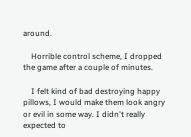around.

    Horrible control scheme, I dropped the game after a couple of minutes.

    I felt kind of bad destroying happy pillows, I would make them look angry or evil in some way. I didn't really expected to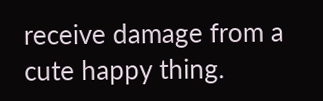receive damage from a cute happy thing.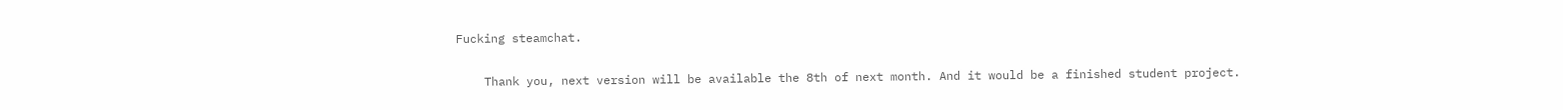Fucking steamchat.

    Thank you, next version will be available the 8th of next month. And it would be a finished student project.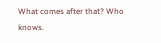What comes after that? Who knows.